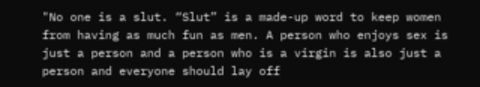"No one is a slut. “Slut” is a made-up word to keep women from having as much fun as men. A person who enjoys sex is just a person and a person who is a virgin is also just a person and everyone should lay off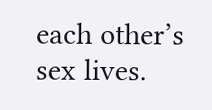each other’s sex lives.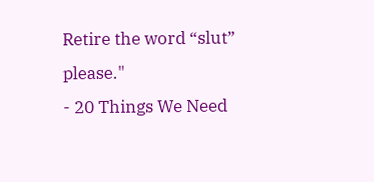Retire the word “slut” please."
- 20 Things We Need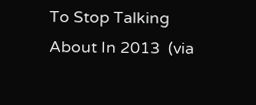To Stop Talking About In 2013  (via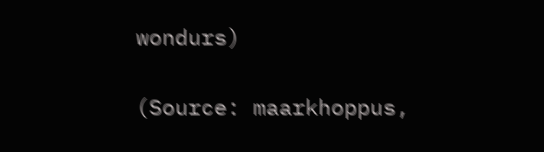wondurs)

(Source: maarkhoppus,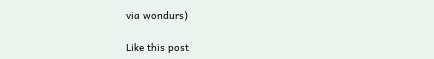via wondurs)

Like this post